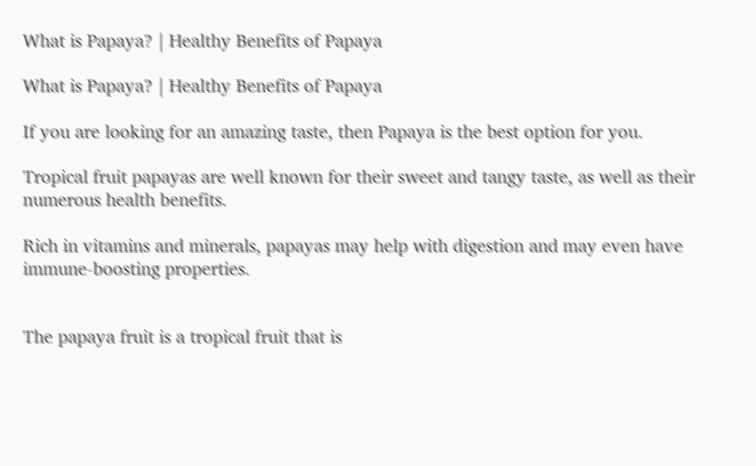What is Papaya? | Healthy Benefits of Papaya

What is Papaya? | Healthy Benefits of Papaya

If you are looking for an amazing taste, then Papaya is the best option for you.

Tropical fruit papayas are well known for their sweet and tangy taste, as well as their numerous health benefits.

Rich in vitamins and minerals, papayas may help with digestion and may even have immune-boosting properties.


The papaya fruit is a tropical fruit that is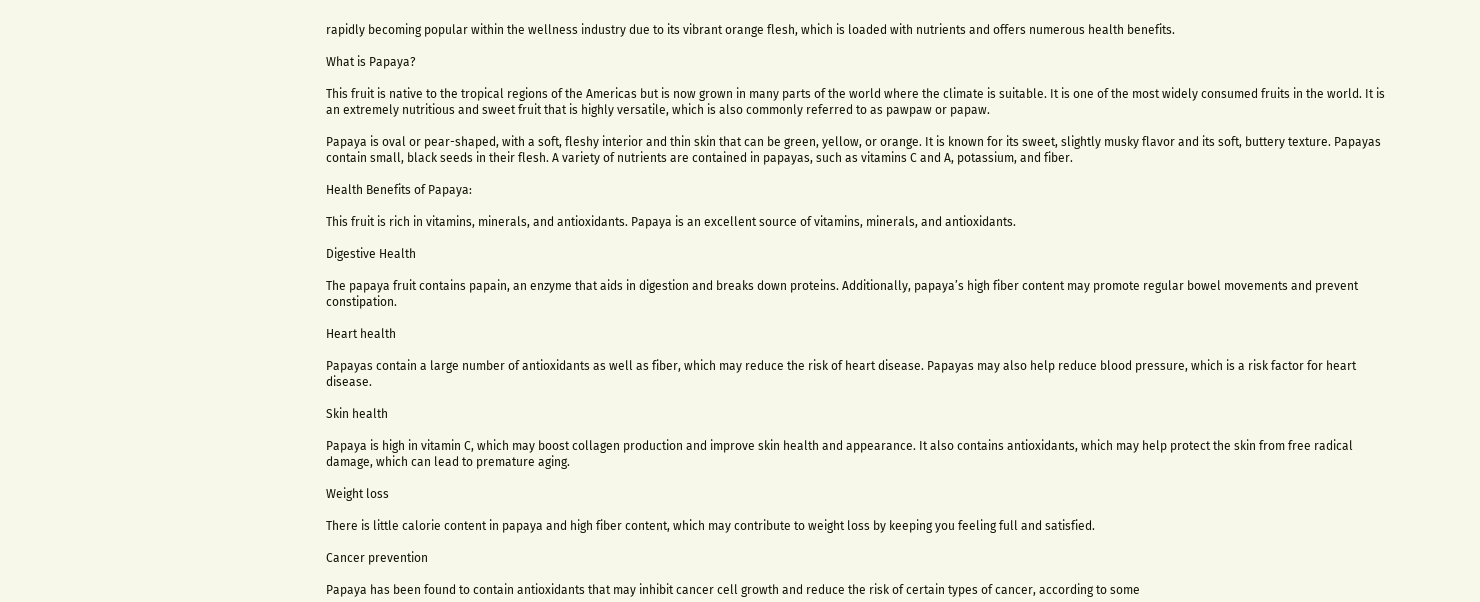rapidly becoming popular within the wellness industry due to its vibrant orange flesh, which is loaded with nutrients and offers numerous health benefits.

What is Papaya?

This fruit is native to the tropical regions of the Americas but is now grown in many parts of the world where the climate is suitable. It is one of the most widely consumed fruits in the world. It is an extremely nutritious and sweet fruit that is highly versatile, which is also commonly referred to as pawpaw or papaw.

Papaya is oval or pear-shaped, with a soft, fleshy interior and thin skin that can be green, yellow, or orange. It is known for its sweet, slightly musky flavor and its soft, buttery texture. Papayas contain small, black seeds in their flesh. A variety of nutrients are contained in papayas, such as vitamins C and A, potassium, and fiber.

Health Benefits of Papaya:

This fruit is rich in vitamins, minerals, and antioxidants. Papaya is an excellent source of vitamins, minerals, and antioxidants.

Digestive Health

The papaya fruit contains papain, an enzyme that aids in digestion and breaks down proteins. Additionally, papaya’s high fiber content may promote regular bowel movements and prevent constipation.

Heart health

Papayas contain a large number of antioxidants as well as fiber, which may reduce the risk of heart disease. Papayas may also help reduce blood pressure, which is a risk factor for heart disease.

Skin health

Papaya is high in vitamin C, which may boost collagen production and improve skin health and appearance. It also contains antioxidants, which may help protect the skin from free radical damage, which can lead to premature aging.

Weight loss

There is little calorie content in papaya and high fiber content, which may contribute to weight loss by keeping you feeling full and satisfied.

Cancer prevention

Papaya has been found to contain antioxidants that may inhibit cancer cell growth and reduce the risk of certain types of cancer, according to some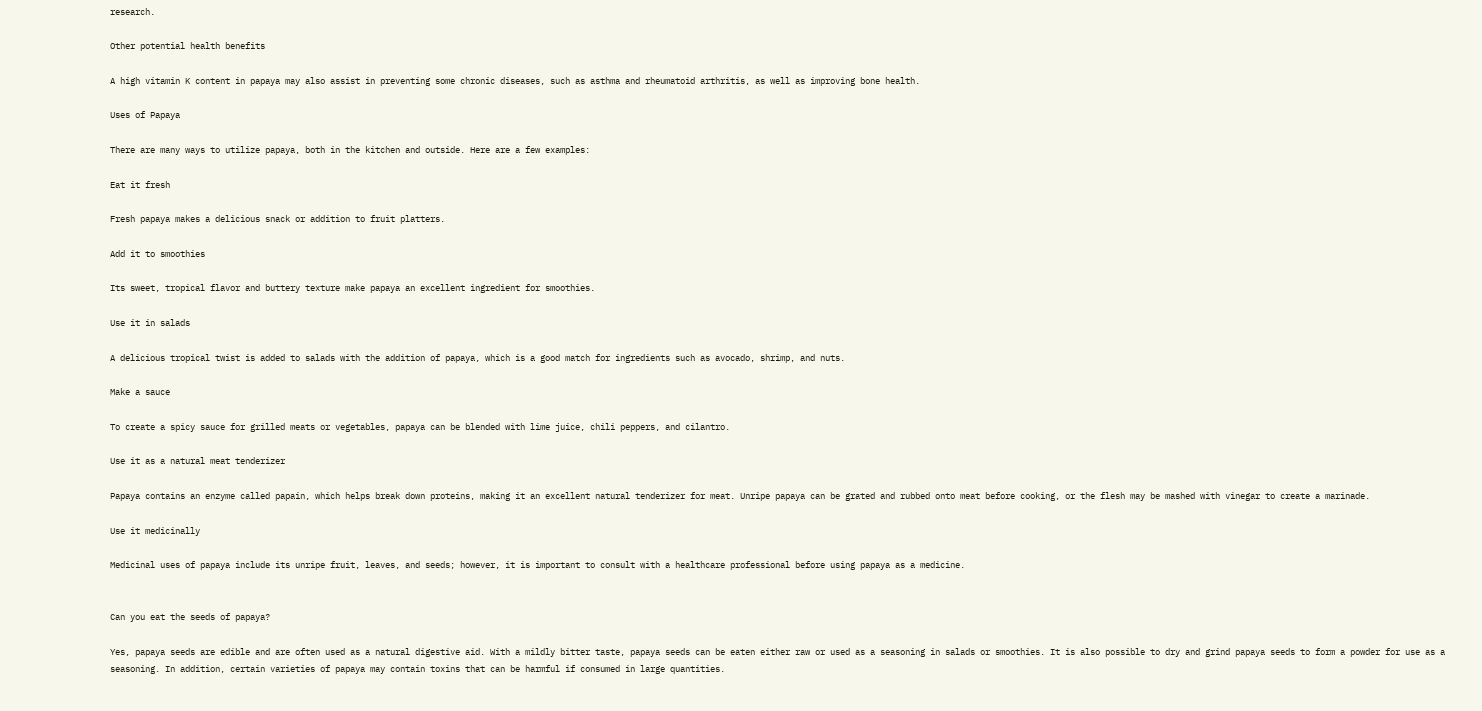research.

Other potential health benefits

A high vitamin K content in papaya may also assist in preventing some chronic diseases, such as asthma and rheumatoid arthritis, as well as improving bone health.

Uses of Papaya

There are many ways to utilize papaya, both in the kitchen and outside. Here are a few examples:

Eat it fresh

Fresh papaya makes a delicious snack or addition to fruit platters.

Add it to smoothies

Its sweet, tropical flavor and buttery texture make papaya an excellent ingredient for smoothies.

Use it in salads

A delicious tropical twist is added to salads with the addition of papaya, which is a good match for ingredients such as avocado, shrimp, and nuts.

Make a sauce

To create a spicy sauce for grilled meats or vegetables, papaya can be blended with lime juice, chili peppers, and cilantro.

Use it as a natural meat tenderizer

Papaya contains an enzyme called papain, which helps break down proteins, making it an excellent natural tenderizer for meat. Unripe papaya can be grated and rubbed onto meat before cooking, or the flesh may be mashed with vinegar to create a marinade.

Use it medicinally

Medicinal uses of papaya include its unripe fruit, leaves, and seeds; however, it is important to consult with a healthcare professional before using papaya as a medicine.


Can you eat the seeds of papaya?

Yes, papaya seeds are edible and are often used as a natural digestive aid. With a mildly bitter taste, papaya seeds can be eaten either raw or used as a seasoning in salads or smoothies. It is also possible to dry and grind papaya seeds to form a powder for use as a seasoning. In addition, certain varieties of papaya may contain toxins that can be harmful if consumed in large quantities.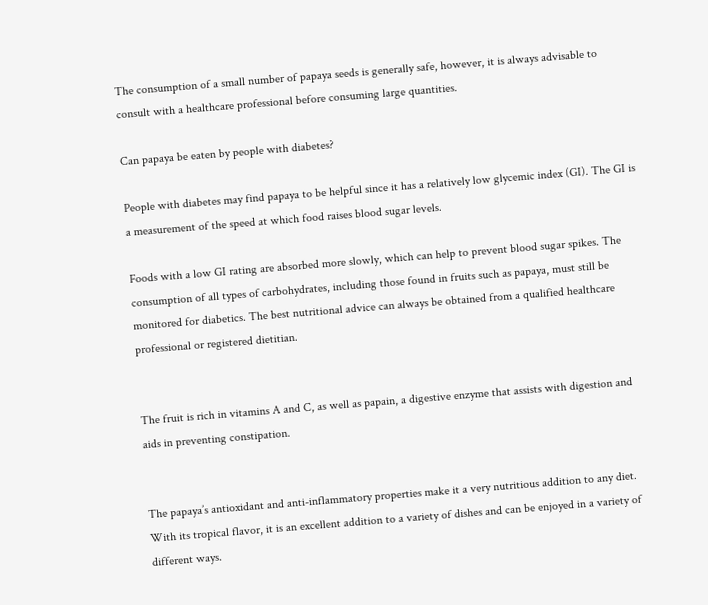The consumption of a small number of papaya seeds is generally safe, however, it is always advisable to consult with a healthcare professional before consuming large quantities.

Can papaya be eaten by people with diabetes?

People with diabetes may find papaya to be helpful since it has a relatively low glycemic index (GI). The GI is a measurement of the speed at which food raises blood sugar levels.

Foods with a low GI rating are absorbed more slowly, which can help to prevent blood sugar spikes. The consumption of all types of carbohydrates, including those found in fruits such as papaya, must still be monitored for diabetics. The best nutritional advice can always be obtained from a qualified healthcare professional or registered dietitian.


The fruit is rich in vitamins A and C, as well as papain, a digestive enzyme that assists with digestion and aids in preventing constipation.


The papaya’s antioxidant and anti-inflammatory properties make it a very nutritious addition to any diet. With its tropical flavor, it is an excellent addition to a variety of dishes and can be enjoyed in a variety of different ways.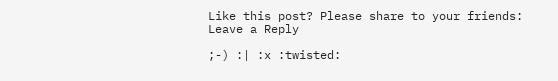Like this post? Please share to your friends:
Leave a Reply

;-) :| :x :twisted: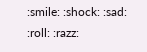:smile: :shock: :sad: :roll: :razz: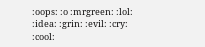:oops: :o :mrgreen: :lol: :idea: :grin: :evil: :cry: :cool: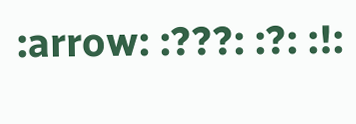:arrow: :???: :?: :!: